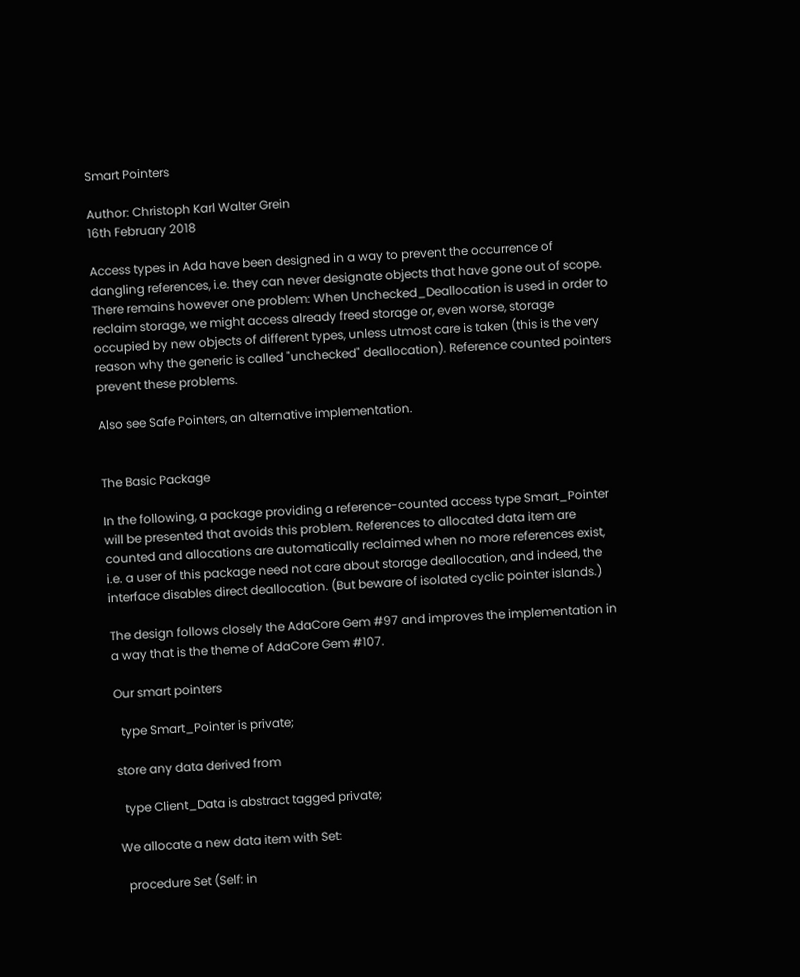Smart Pointers

Author: Christoph Karl Walter Grein
16th February 2018

Access types in Ada have been designed in a way to prevent the occurrence of dangling references, i.e. they can never designate objects that have gone out of scope. There remains however one problem: When Unchecked_Deallocation is used in order to reclaim storage, we might access already freed storage or, even worse, storage occupied by new objects of different types, unless utmost care is taken (this is the very reason why the generic is called "unchecked" deallocation). Reference counted pointers prevent these problems.

Also see Safe Pointers, an alternative implementation.


The Basic Package

In the following, a package providing a reference-counted access type Smart_Pointer will be presented that avoids this problem. References to allocated data item are counted and allocations are automatically reclaimed when no more references exist, i.e. a user of this package need not care about storage deallocation, and indeed, the interface disables direct deallocation. (But beware of isolated cyclic pointer islands.)

The design follows closely the AdaCore Gem #97 and improves the implementation in a way that is the theme of AdaCore Gem #107.

Our smart pointers

  type Smart_Pointer is private;

store any data derived from

  type Client_Data is abstract tagged private;

We allocate a new data item with Set:

  procedure Set (Self: in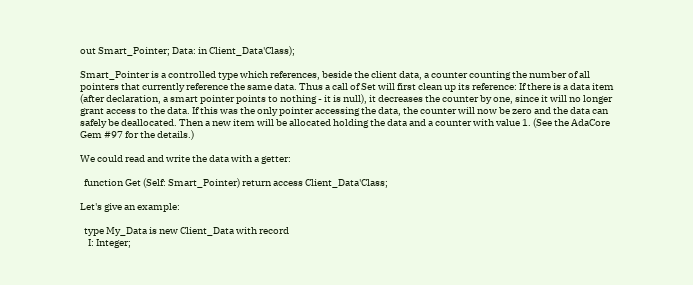out Smart_Pointer; Data: in Client_Data'Class);

Smart_Pointer is a controlled type which references, beside the client data, a counter counting the number of all pointers that currently reference the same data. Thus a call of Set will first clean up its reference: If there is a data item (after declaration, a smart pointer points to nothing - it is null), it decreases the counter by one, since it will no longer grant access to the data. If this was the only pointer accessing the data, the counter will now be zero and the data can safely be deallocated. Then a new item will be allocated holding the data and a counter with value 1. (See the AdaCore Gem #97 for the details.)

We could read and write the data with a getter:

  function Get (Self: Smart_Pointer) return access Client_Data'Class;

Let's give an example:

  type My_Data is new Client_Data with record
    I: Integer;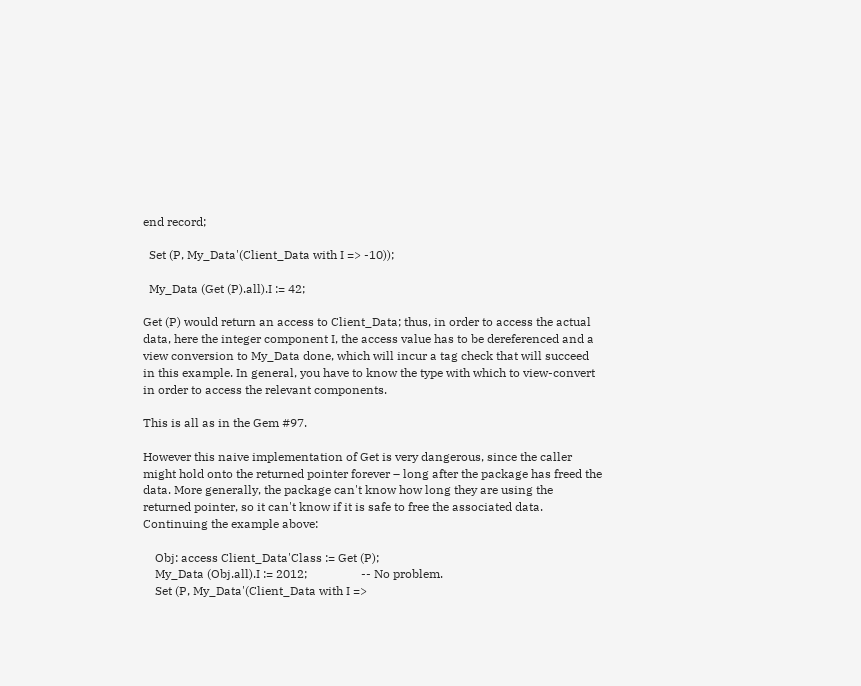end record;

  Set (P, My_Data'(Client_Data with I => -10));

  My_Data (Get (P).all).I := 42;

Get (P) would return an access to Client_Data; thus, in order to access the actual data, here the integer component I, the access value has to be dereferenced and a view conversion to My_Data done, which will incur a tag check that will succeed in this example. In general, you have to know the type with which to view-convert in order to access the relevant components.

This is all as in the Gem #97.

However this naive implementation of Get is very dangerous, since the caller might hold onto the returned pointer forever – long after the package has freed the data. More generally, the package can't know how long they are using the returned pointer, so it can't know if it is safe to free the associated data. Continuing the example above:

    Obj: access Client_Data'Class := Get (P);
    My_Data (Obj.all).I := 2012;                  -- No problem.
    Set (P, My_Data'(Client_Data with I =>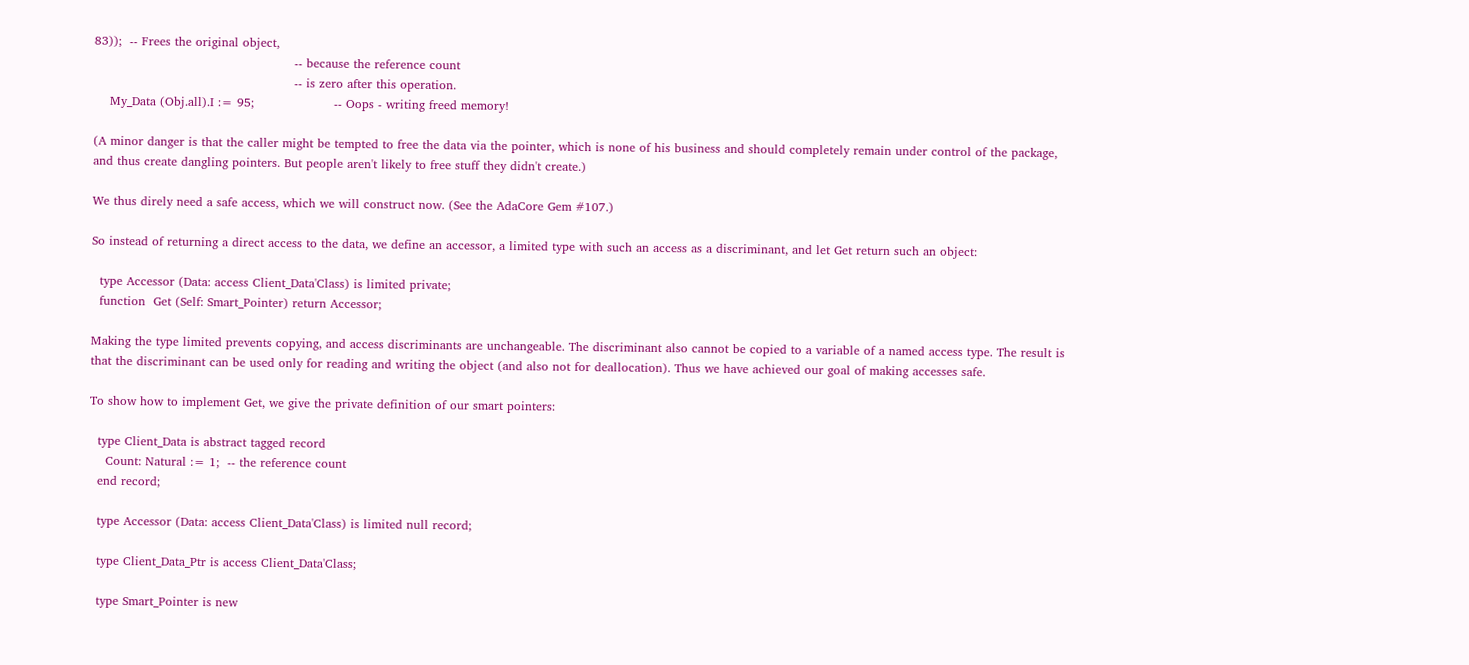83));  -- Frees the original object,
                                                  -- because the reference count
                                                  -- is zero after this operation.
    My_Data (Obj.all).I := 95;                    -- Oops - writing freed memory!

(A minor danger is that the caller might be tempted to free the data via the pointer, which is none of his business and should completely remain under control of the package, and thus create dangling pointers. But people aren't likely to free stuff they didn't create.)

We thus direly need a safe access, which we will construct now. (See the AdaCore Gem #107.)

So instead of returning a direct access to the data, we define an accessor, a limited type with such an access as a discriminant, and let Get return such an object:

  type Accessor (Data: access Client_Data'Class) is limited private;
  function  Get (Self: Smart_Pointer) return Accessor;

Making the type limited prevents copying, and access discriminants are unchangeable. The discriminant also cannot be copied to a variable of a named access type. The result is that the discriminant can be used only for reading and writing the object (and also not for deallocation). Thus we have achieved our goal of making accesses safe.

To show how to implement Get, we give the private definition of our smart pointers:

  type Client_Data is abstract tagged record
    Count: Natural := 1;  -- the reference count
  end record;

  type Accessor (Data: access Client_Data'Class) is limited null record;

  type Client_Data_Ptr is access Client_Data'Class;

  type Smart_Pointer is new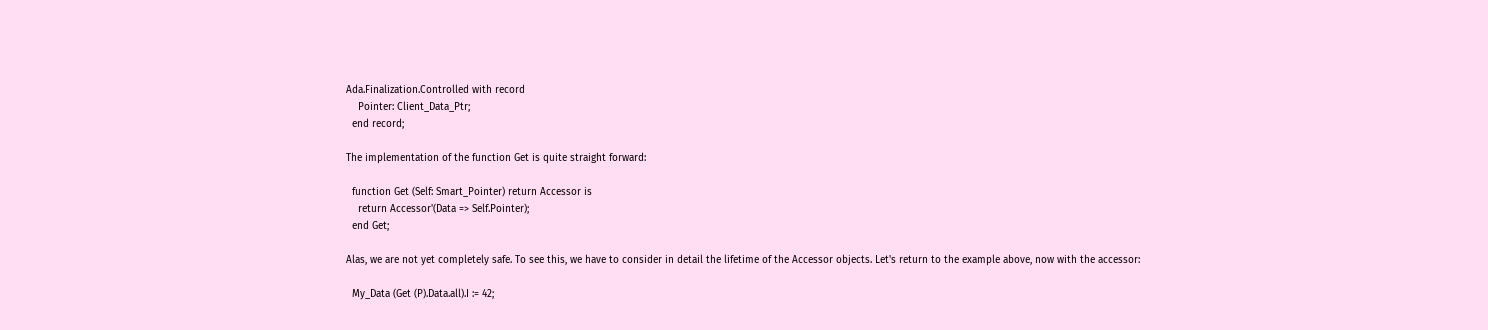Ada.Finalization.Controlled with record
    Pointer: Client_Data_Ptr;
  end record;

The implementation of the function Get is quite straight forward:

  function Get (Self: Smart_Pointer) return Accessor is
    return Accessor'(Data => Self.Pointer);
  end Get;

Alas, we are not yet completely safe. To see this, we have to consider in detail the lifetime of the Accessor objects. Let's return to the example above, now with the accessor:

  My_Data (Get (P).Data.all).I := 42;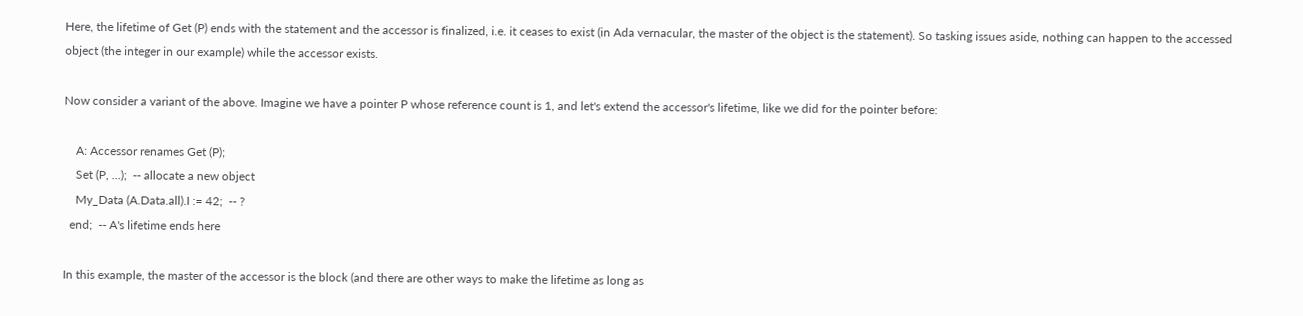Here, the lifetime of Get (P) ends with the statement and the accessor is finalized, i.e. it ceases to exist (in Ada vernacular, the master of the object is the statement). So tasking issues aside, nothing can happen to the accessed object (the integer in our example) while the accessor exists.

Now consider a variant of the above. Imagine we have a pointer P whose reference count is 1, and let's extend the accessor's lifetime, like we did for the pointer before:

    A: Accessor renames Get (P);
    Set (P, ...);  -- allocate a new object
    My_Data (A.Data.all).I := 42;  -- ?
  end;  -- A's lifetime ends here

In this example, the master of the accessor is the block (and there are other ways to make the lifetime as long as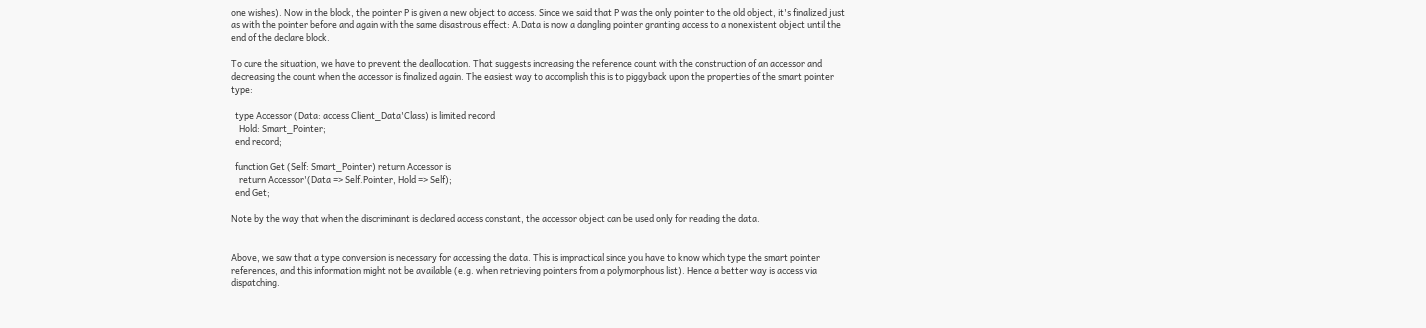one wishes). Now in the block, the pointer P is given a new object to access. Since we said that P was the only pointer to the old object, it's finalized just as with the pointer before and again with the same disastrous effect: A.Data is now a dangling pointer granting access to a nonexistent object until the end of the declare block.

To cure the situation, we have to prevent the deallocation. That suggests increasing the reference count with the construction of an accessor and decreasing the count when the accessor is finalized again. The easiest way to accomplish this is to piggyback upon the properties of the smart pointer type:

  type Accessor (Data: access Client_Data'Class) is limited record
    Hold: Smart_Pointer;
  end record;

  function Get (Self: Smart_Pointer) return Accessor is
    return Accessor'(Data => Self.Pointer, Hold => Self);
  end Get;

Note by the way that when the discriminant is declared access constant, the accessor object can be used only for reading the data.


Above, we saw that a type conversion is necessary for accessing the data. This is impractical since you have to know which type the smart pointer references, and this information might not be available (e.g. when retrieving pointers from a polymorphous list). Hence a better way is access via dispatching.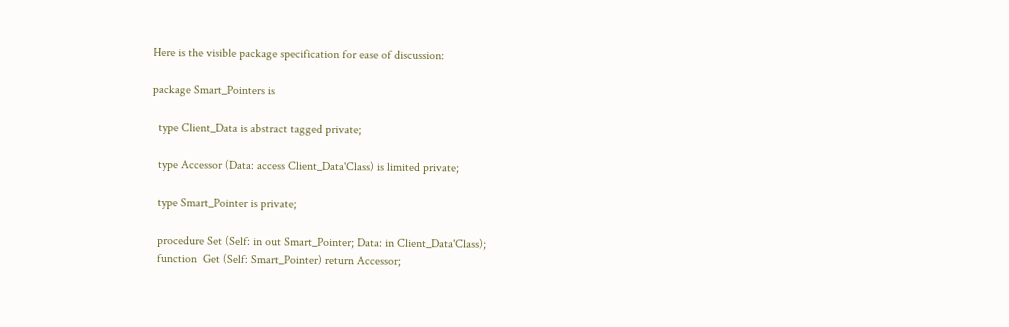Here is the visible package specification for ease of discussion:

package Smart_Pointers is

  type Client_Data is abstract tagged private;

  type Accessor (Data: access Client_Data'Class) is limited private;

  type Smart_Pointer is private;

  procedure Set (Self: in out Smart_Pointer; Data: in Client_Data'Class);
  function  Get (Self: Smart_Pointer) return Accessor;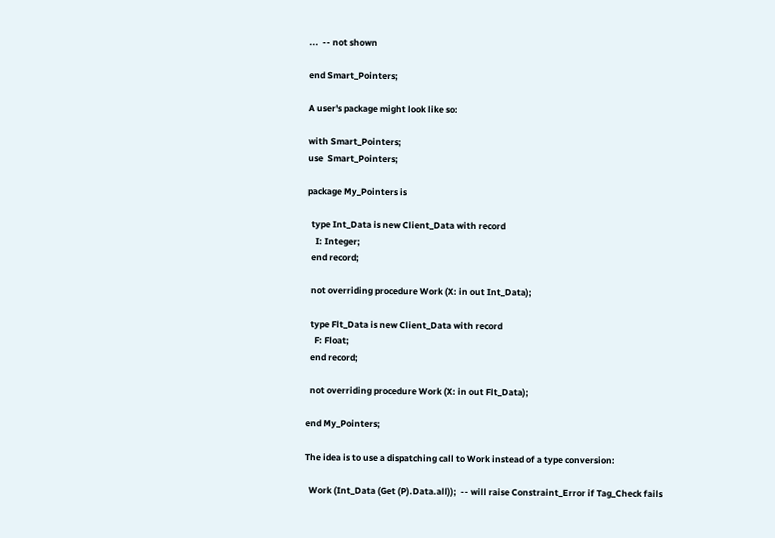...  -- not shown

end Smart_Pointers;

A user's package might look like so:

with Smart_Pointers;
use  Smart_Pointers;

package My_Pointers is

  type Int_Data is new Client_Data with record
    I: Integer;
  end record;

  not overriding procedure Work (X: in out Int_Data);

  type Flt_Data is new Client_Data with record
    F: Float;
  end record;

  not overriding procedure Work (X: in out Flt_Data);

end My_Pointers;

The idea is to use a dispatching call to Work instead of a type conversion:

  Work (Int_Data (Get (P).Data.all));  -- will raise Constraint_Error if Tag_Check fails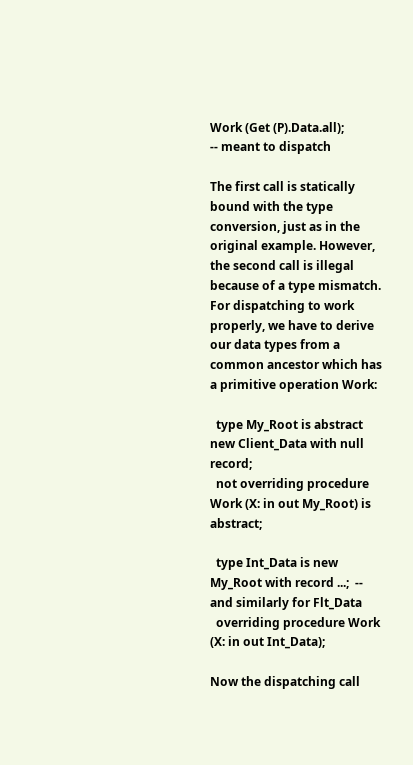Work (Get (P).Data.all);             -- meant to dispatch

The first call is statically bound with the type conversion, just as in the original example. However, the second call is illegal because of a type mismatch. For dispatching to work properly, we have to derive our data types from a common ancestor which has a primitive operation Work:

  type My_Root is abstract new Client_Data with null record;
  not overriding procedure Work (X: in out My_Root) is abstract;

  type Int_Data is new My_Root with record ...;  -- and similarly for Flt_Data
  overriding procedure Work (X: in out Int_Data);

Now the dispatching call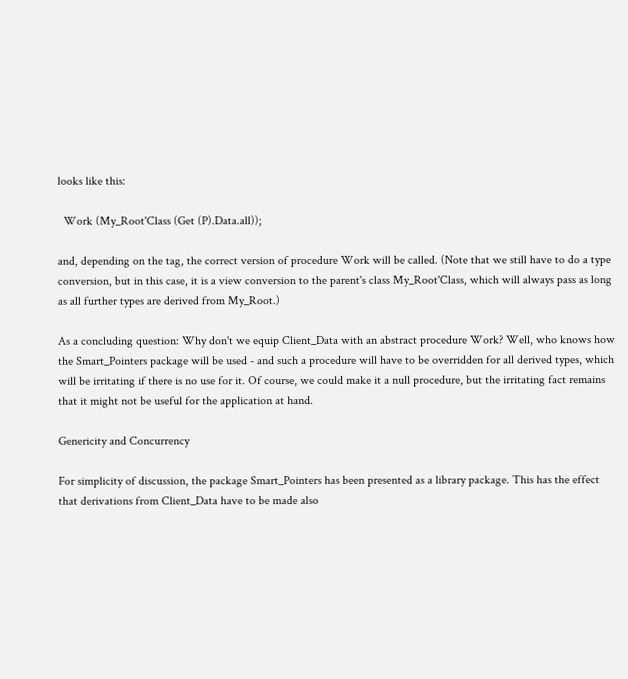looks like this:

  Work (My_Root'Class (Get (P).Data.all));

and, depending on the tag, the correct version of procedure Work will be called. (Note that we still have to do a type conversion, but in this case, it is a view conversion to the parent's class My_Root'Class, which will always pass as long as all further types are derived from My_Root.)

As a concluding question: Why don't we equip Client_Data with an abstract procedure Work? Well, who knows how the Smart_Pointers package will be used - and such a procedure will have to be overridden for all derived types, which will be irritating if there is no use for it. Of course, we could make it a null procedure, but the irritating fact remains that it might not be useful for the application at hand.

Genericity and Concurrency

For simplicity of discussion, the package Smart_Pointers has been presented as a library package. This has the effect that derivations from Client_Data have to be made also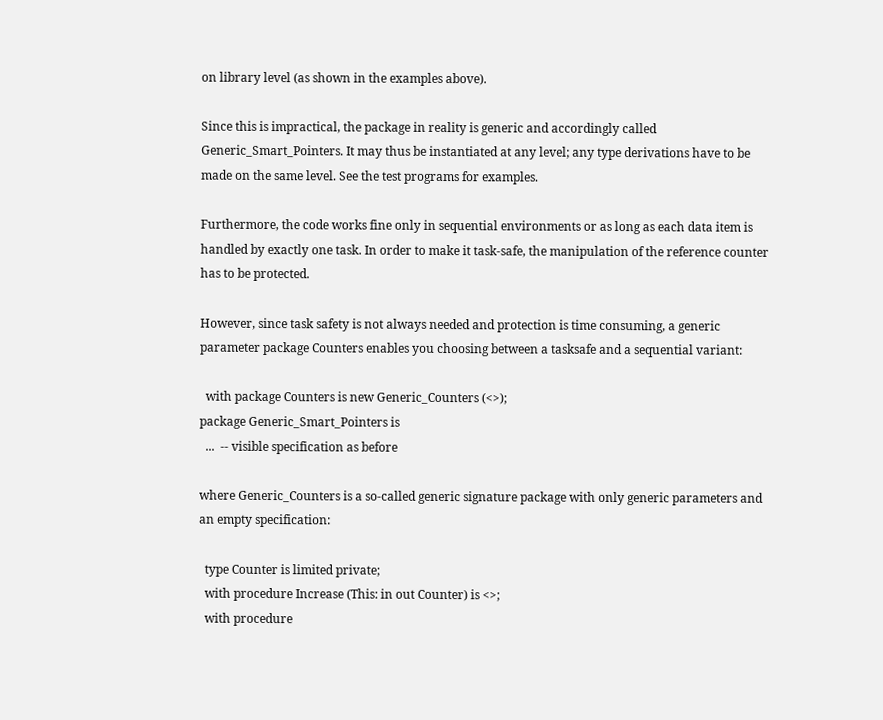on library level (as shown in the examples above).

Since this is impractical, the package in reality is generic and accordingly called Generic_Smart_Pointers. It may thus be instantiated at any level; any type derivations have to be made on the same level. See the test programs for examples.

Furthermore, the code works fine only in sequential environments or as long as each data item is handled by exactly one task. In order to make it task-safe, the manipulation of the reference counter has to be protected.

However, since task safety is not always needed and protection is time consuming, a generic parameter package Counters enables you choosing between a tasksafe and a sequential variant:

  with package Counters is new Generic_Counters (<>);
package Generic_Smart_Pointers is
  ...  -- visible specification as before

where Generic_Counters is a so-called generic signature package with only generic parameters and an empty specification:

  type Counter is limited private;
  with procedure Increase (This: in out Counter) is <>;
  with procedure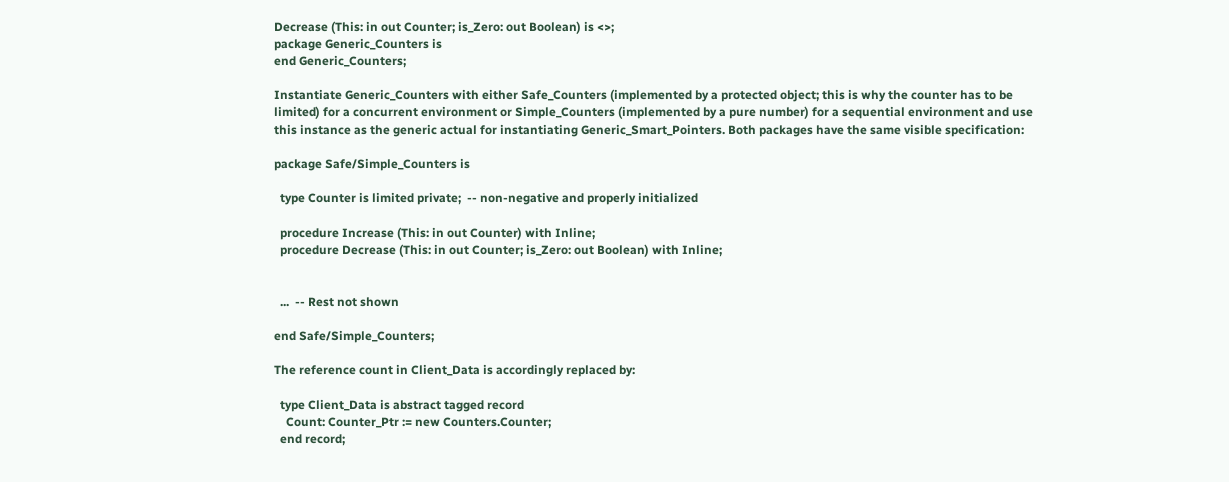Decrease (This: in out Counter; is_Zero: out Boolean) is <>;
package Generic_Counters is
end Generic_Counters;

Instantiate Generic_Counters with either Safe_Counters (implemented by a protected object; this is why the counter has to be limited) for a concurrent environment or Simple_Counters (implemented by a pure number) for a sequential environment and use this instance as the generic actual for instantiating Generic_Smart_Pointers. Both packages have the same visible specification:

package Safe/Simple_Counters is

  type Counter is limited private;  -- non-negative and properly initialized

  procedure Increase (This: in out Counter) with Inline;
  procedure Decrease (This: in out Counter; is_Zero: out Boolean) with Inline;


  ...  -- Rest not shown

end Safe/Simple_Counters;

The reference count in Client_Data is accordingly replaced by:

  type Client_Data is abstract tagged record
    Count: Counter_Ptr := new Counters.Counter;
  end record;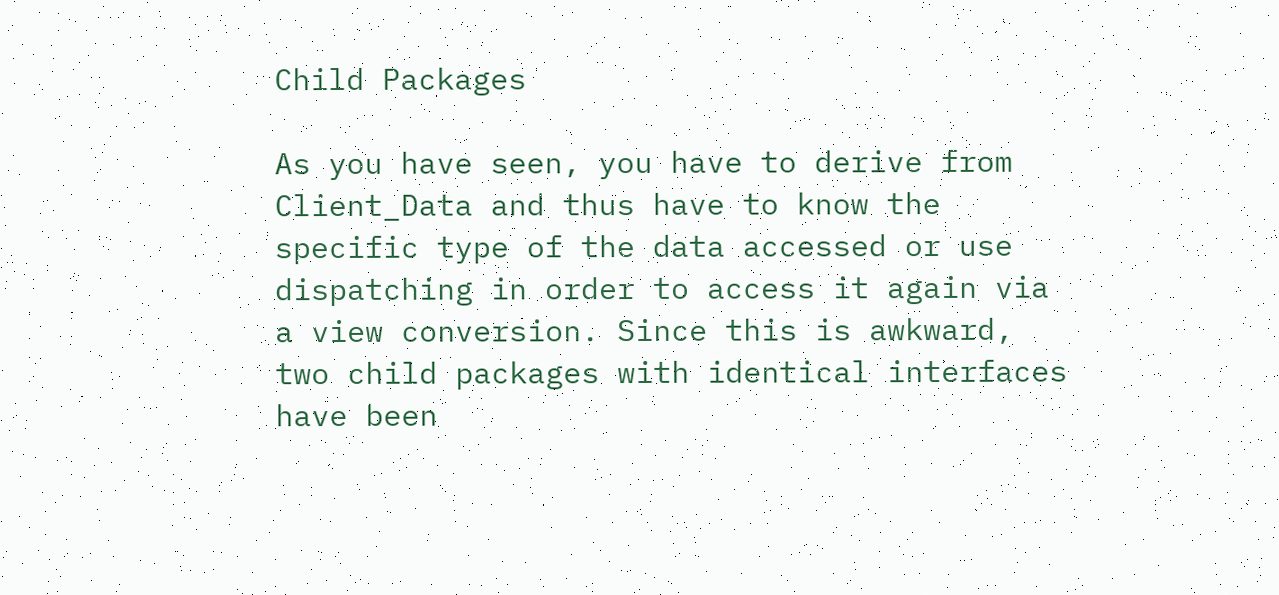Child Packages

As you have seen, you have to derive from Client_Data and thus have to know the specific type of the data accessed or use dispatching in order to access it again via a view conversion. Since this is awkward, two child packages with identical interfaces have been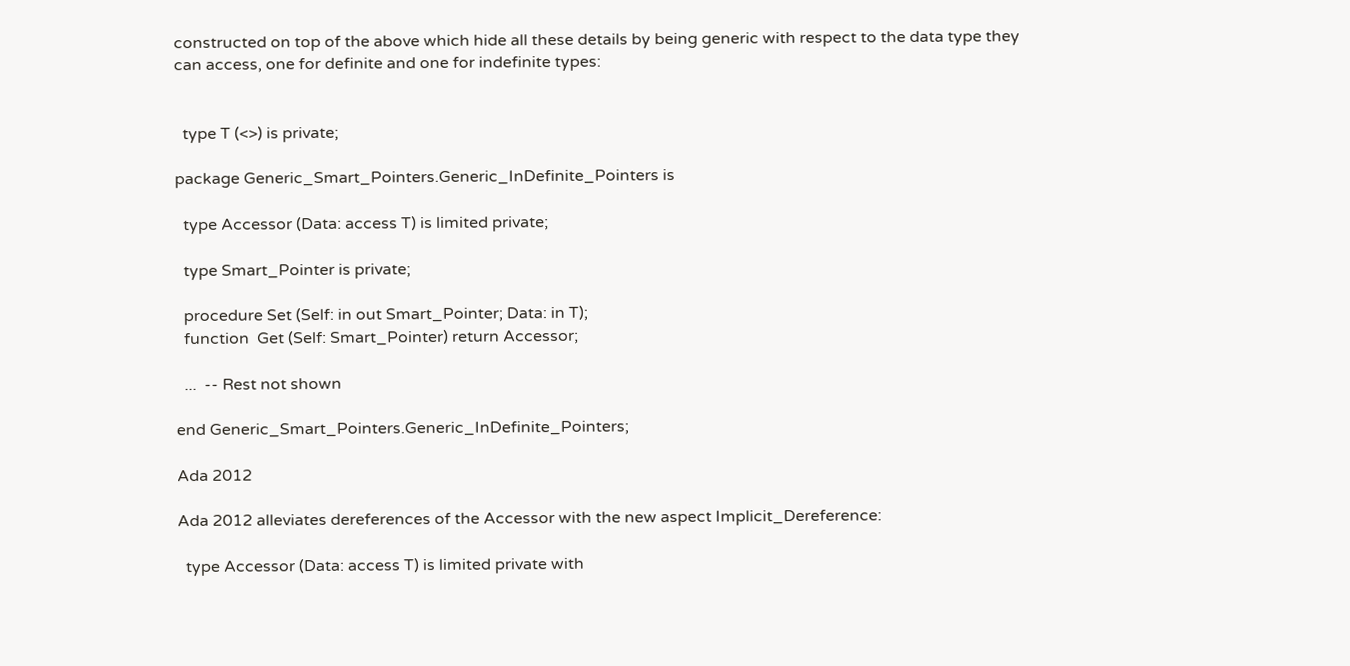constructed on top of the above which hide all these details by being generic with respect to the data type they can access, one for definite and one for indefinite types:


  type T (<>) is private;

package Generic_Smart_Pointers.Generic_InDefinite_Pointers is

  type Accessor (Data: access T) is limited private;

  type Smart_Pointer is private;

  procedure Set (Self: in out Smart_Pointer; Data: in T);
  function  Get (Self: Smart_Pointer) return Accessor;

  ...  -- Rest not shown

end Generic_Smart_Pointers.Generic_InDefinite_Pointers;

Ada 2012

Ada 2012 alleviates dereferences of the Accessor with the new aspect Implicit_Dereference:

  type Accessor (Data: access T) is limited private with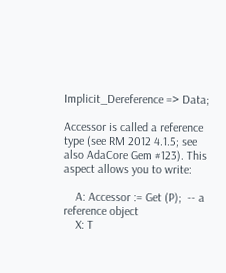Implicit_Dereference => Data;

Accessor is called a reference type (see RM 2012 4.1.5; see also AdaCore Gem #123). This aspect allows you to write:

    A: Accessor := Get (P);  -- a reference object
    X: T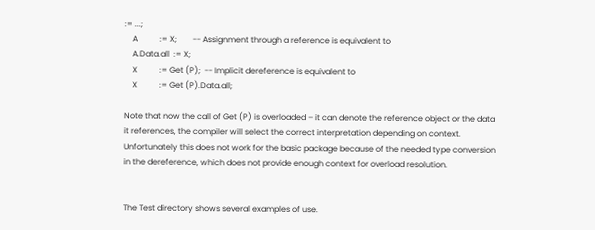:= ...;
    A           := X;        -- Assignment through a reference is equivalent to
    A.Data.all  := X;
    X           := Get (P);  -- Implicit dereference is equivalent to
    X           := Get (P).Data.all;

Note that now the call of Get (P) is overloaded – it can denote the reference object or the data it references, the compiler will select the correct interpretation depending on context. Unfortunately this does not work for the basic package because of the needed type conversion in the dereference, which does not provide enough context for overload resolution.


The Test directory shows several examples of use.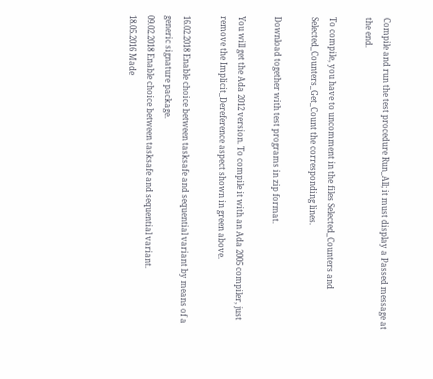Compile and run the test procedure Run_All; it must display a Passed message at the end.

To compile, you have to uncomment in the files Selected_Counters and Selected_Counters_Get_Count the corresponding lines.

Download together with test programs in zip format.

You will get the Ada 2012 version. To compile it with an Ada 2005 compiler, just remove the Implicit_Dereference aspect shown in green above.

16.02.2018 Enable choice between tasksafe and sequential variant by means of a generic signature package.
09.02.2018 Enable choice between tasksafe and sequential variant.
18.05.2016 Made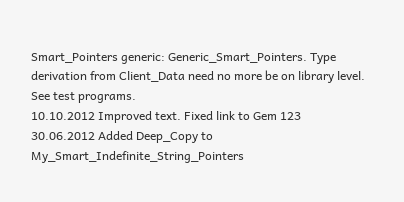Smart_Pointers generic: Generic_Smart_Pointers. Type derivation from Client_Data need no more be on library level. See test programs.
10.10.2012 Improved text. Fixed link to Gem 123
30.06.2012 Added Deep_Copy to My_Smart_Indefinite_String_Pointers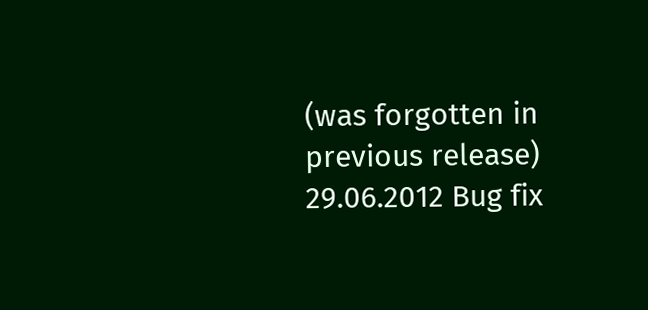(was forgotten in previous release)
29.06.2012 Bug fix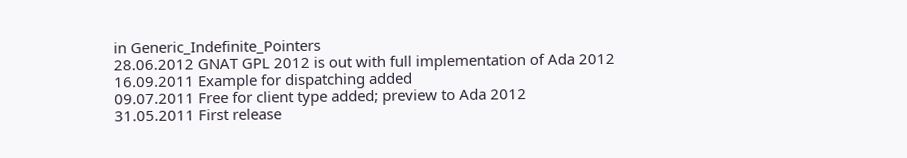in Generic_Indefinite_Pointers
28.06.2012 GNAT GPL 2012 is out with full implementation of Ada 2012
16.09.2011 Example for dispatching added
09.07.2011 Free for client type added; preview to Ada 2012
31.05.2011 First release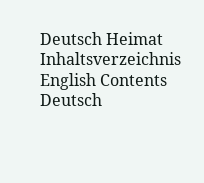Deutsch Heimat Inhaltsverzeichnis
English Contents
Deutsch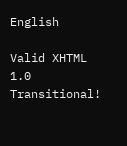English

Valid XHTML 1.0 Transitional!